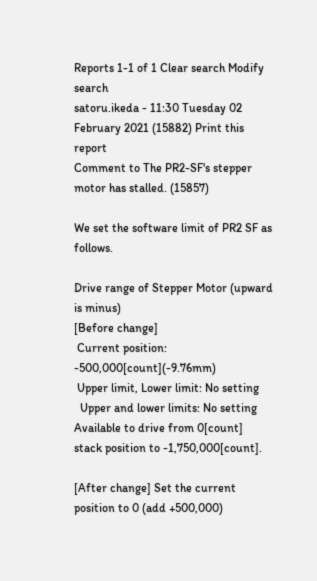Reports 1-1 of 1 Clear search Modify search
satoru.ikeda - 11:30 Tuesday 02 February 2021 (15882) Print this report
Comment to The PR2-SF's stepper motor has stalled. (15857)

We set the software limit of PR2 SF as follows.

Drive range of Stepper Motor (upward is minus)
[Before change]
 Current position: -500,000[count](-9.76mm)
 Upper limit, Lower limit: No setting
  Upper and lower limits: No setting Available to drive from 0[count] stack position to -1,750,000[count].

[After change] Set the current position to 0 (add +500,000)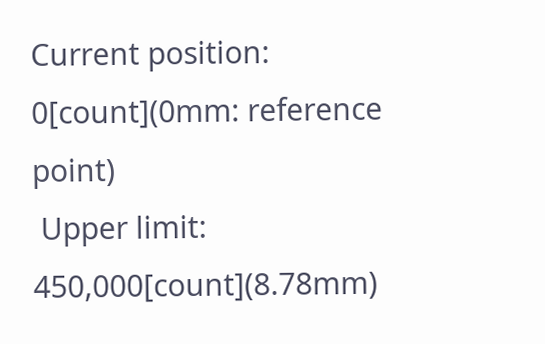Current position: 0[count](0mm: reference point)
 Upper limit: 450,000[count](8.78mm)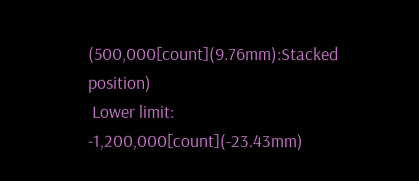(500,000[count](9.76mm):Stacked position)
 Lower limit: -1,200,000[count](-23.43mm)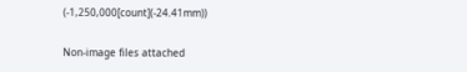(-1,250,000[count](-24.41mm))

Non-image files attached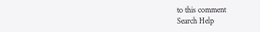to this comment
Search Help